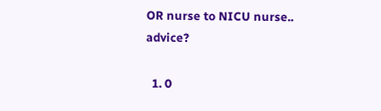OR nurse to NICU nurse.. advice?

  1. 0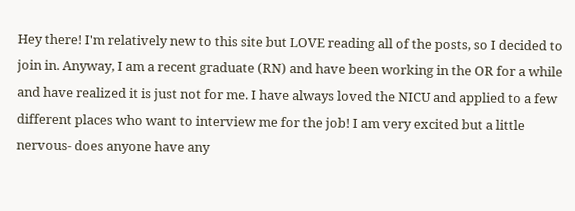Hey there! I'm relatively new to this site but LOVE reading all of the posts, so I decided to join in. Anyway, I am a recent graduate (RN) and have been working in the OR for a while and have realized it is just not for me. I have always loved the NICU and applied to a few different places who want to interview me for the job! I am very excited but a little nervous- does anyone have any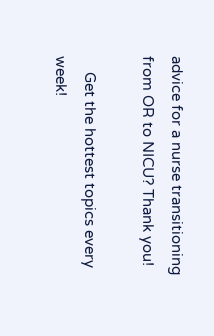advice for a nurse transitioning from OR to NICU? Thank you!

    Get the hottest topics every week!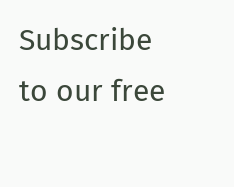Subscribe to our free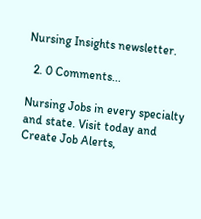Nursing Insights newsletter.

  2. 0 Comments...

Nursing Jobs in every specialty and state. Visit today and Create Job Alerts,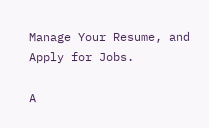Manage Your Resume, and Apply for Jobs.

A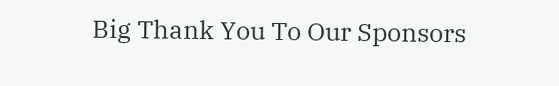Big Thank You To Our Sponsors